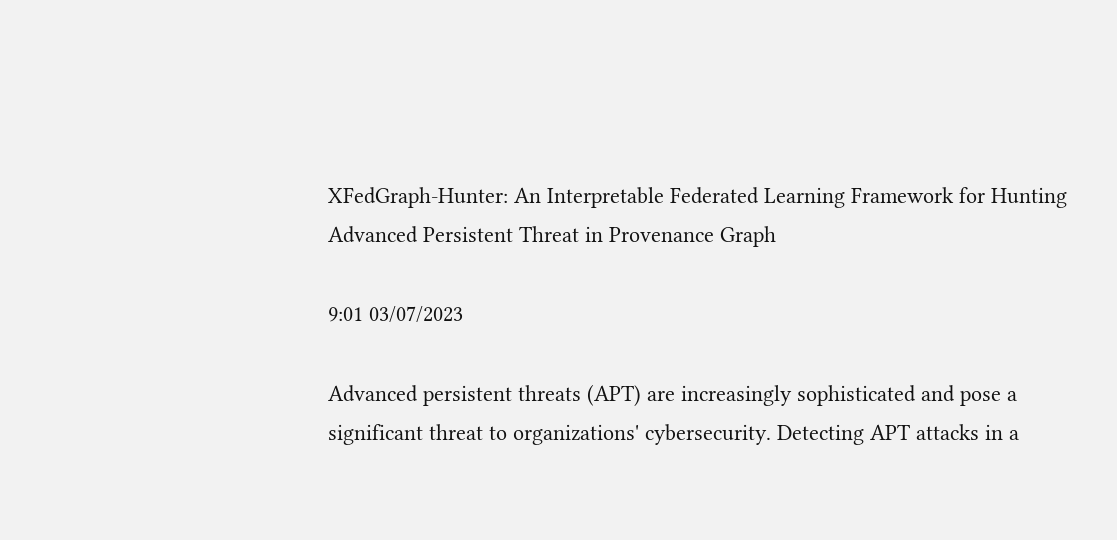XFedGraph-Hunter: An Interpretable Federated Learning Framework for Hunting Advanced Persistent Threat in Provenance Graph

9:01 03/07/2023

Advanced persistent threats (APT) are increasingly sophisticated and pose a significant threat to organizations' cybersecurity. Detecting APT attacks in a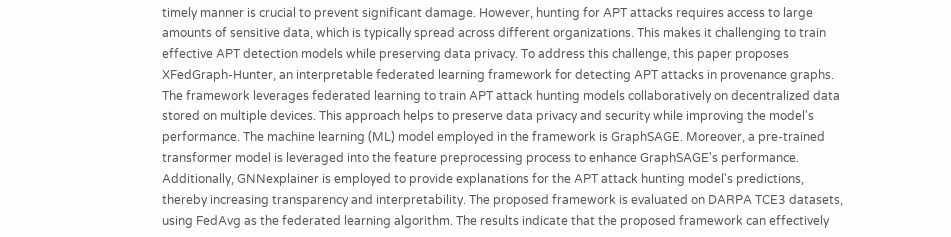timely manner is crucial to prevent significant damage. However, hunting for APT attacks requires access to large amounts of sensitive data, which is typically spread across different organizations. This makes it challenging to train effective APT detection models while preserving data privacy. To address this challenge, this paper proposes XFedGraph-Hunter, an interpretable federated learning framework for detecting APT attacks in provenance graphs. The framework leverages federated learning to train APT attack hunting models collaboratively on decentralized data stored on multiple devices. This approach helps to preserve data privacy and security while improving the model's performance. The machine learning (ML) model employed in the framework is GraphSAGE. Moreover, a pre-trained transformer model is leveraged into the feature preprocessing process to enhance GraphSAGE's performance. Additionally, GNNexplainer is employed to provide explanations for the APT attack hunting model's predictions, thereby increasing transparency and interpretability. The proposed framework is evaluated on DARPA TCE3 datasets, using FedAvg as the federated learning algorithm. The results indicate that the proposed framework can effectively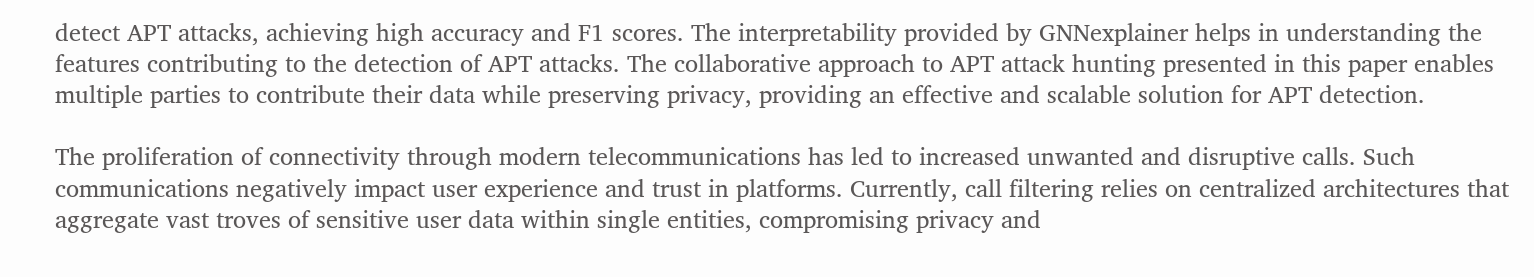detect APT attacks, achieving high accuracy and F1 scores. The interpretability provided by GNNexplainer helps in understanding the features contributing to the detection of APT attacks. The collaborative approach to APT attack hunting presented in this paper enables multiple parties to contribute their data while preserving privacy, providing an effective and scalable solution for APT detection.

The proliferation of connectivity through modern telecommunications has led to increased unwanted and disruptive calls. Such communications negatively impact user experience and trust in platforms. Currently, call filtering relies on centralized architectures that aggregate vast troves of sensitive user data within single entities, compromising privacy and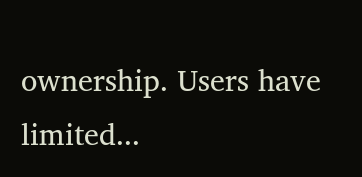ownership. Users have limited...